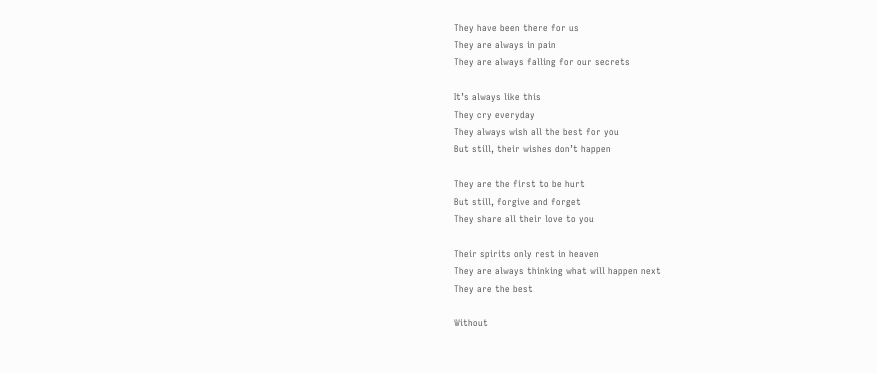They have been there for us
They are always in pain
They are always falling for our secrets

It’s always like this
They cry everyday
They always wish all the best for you
But still, their wishes don’t happen

They are the first to be hurt
But still, forgive and forget
They share all their love to you

Their spirits only rest in heaven
They are always thinking what will happen next
They are the best

Without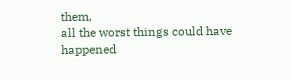them,
all the worst things could have happened